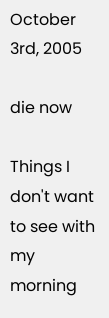October 3rd, 2005

die now

Things I don't want to see with my morning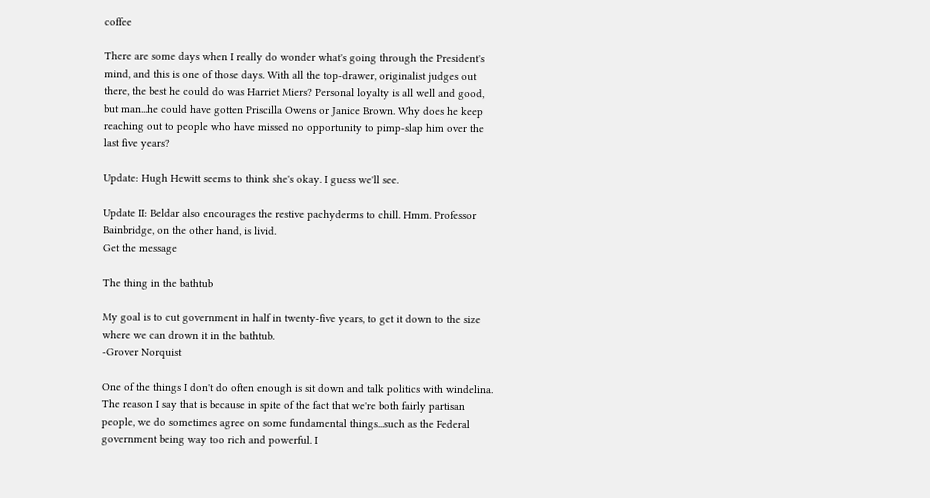coffee

There are some days when I really do wonder what's going through the President's mind, and this is one of those days. With all the top-drawer, originalist judges out there, the best he could do was Harriet Miers? Personal loyalty is all well and good, but man...he could have gotten Priscilla Owens or Janice Brown. Why does he keep reaching out to people who have missed no opportunity to pimp-slap him over the last five years?

Update: Hugh Hewitt seems to think she's okay. I guess we'll see.

Update II: Beldar also encourages the restive pachyderms to chill. Hmm. Professor Bainbridge, on the other hand, is livid.
Get the message

The thing in the bathtub

My goal is to cut government in half in twenty-five years, to get it down to the size where we can drown it in the bathtub.
-Grover Norquist

One of the things I don't do often enough is sit down and talk politics with windelina. The reason I say that is because in spite of the fact that we're both fairly partisan people, we do sometimes agree on some fundamental things...such as the Federal government being way too rich and powerful. I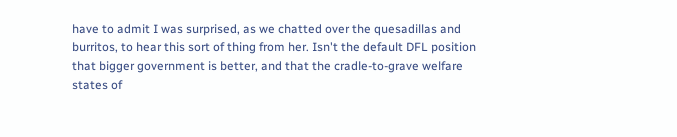have to admit I was surprised, as we chatted over the quesadillas and burritos, to hear this sort of thing from her. Isn't the default DFL position that bigger government is better, and that the cradle-to-grave welfare states of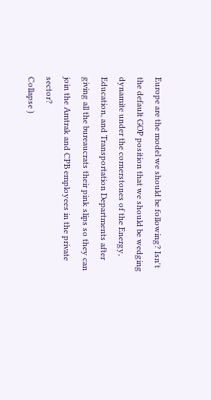Europe are the model we should be following? Isn't the default GOP position that we should be wedging dynamite under the cornerstones of the Energy, Education, and Transportation Departments after giving all the bureaucrats their pink slips so they can join the Amtrak and CPB employees in the private sector?
Collapse )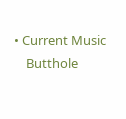• Current Music
    Butthole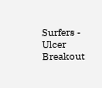Surfers - Ulcer Breakout